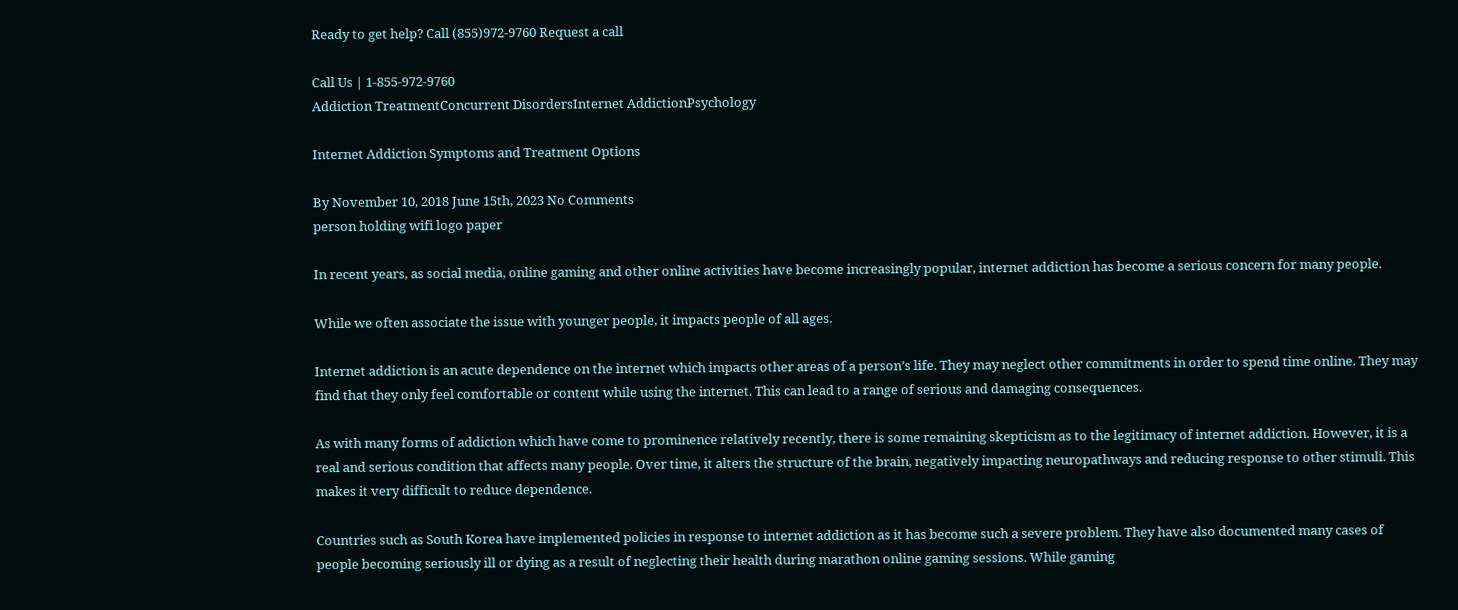Ready to get help? Call (855)972-9760 Request a call

Call Us | 1-855-972-9760
Addiction TreatmentConcurrent DisordersInternet AddictionPsychology

Internet Addiction Symptoms and Treatment Options

By November 10, 2018 June 15th, 2023 No Comments
person holding wifi logo paper

In recent years, as social media, online gaming and other online activities have become increasingly popular, internet addiction has become a serious concern for many people.

While we often associate the issue with younger people, it impacts people of all ages.

Internet addiction is an acute dependence on the internet which impacts other areas of a person’s life. They may neglect other commitments in order to spend time online. They may find that they only feel comfortable or content while using the internet. This can lead to a range of serious and damaging consequences.

As with many forms of addiction which have come to prominence relatively recently, there is some remaining skepticism as to the legitimacy of internet addiction. However, it is a real and serious condition that affects many people. Over time, it alters the structure of the brain, negatively impacting neuropathways and reducing response to other stimuli. This makes it very difficult to reduce dependence.

Countries such as South Korea have implemented policies in response to internet addiction as it has become such a severe problem. They have also documented many cases of people becoming seriously ill or dying as a result of neglecting their health during marathon online gaming sessions. While gaming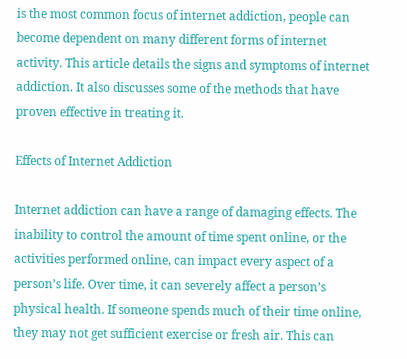is the most common focus of internet addiction, people can become dependent on many different forms of internet activity. This article details the signs and symptoms of internet addiction. It also discusses some of the methods that have proven effective in treating it.

Effects of Internet Addiction

Internet addiction can have a range of damaging effects. The inability to control the amount of time spent online, or the activities performed online, can impact every aspect of a person’s life. Over time, it can severely affect a person’s physical health. If someone spends much of their time online, they may not get sufficient exercise or fresh air. This can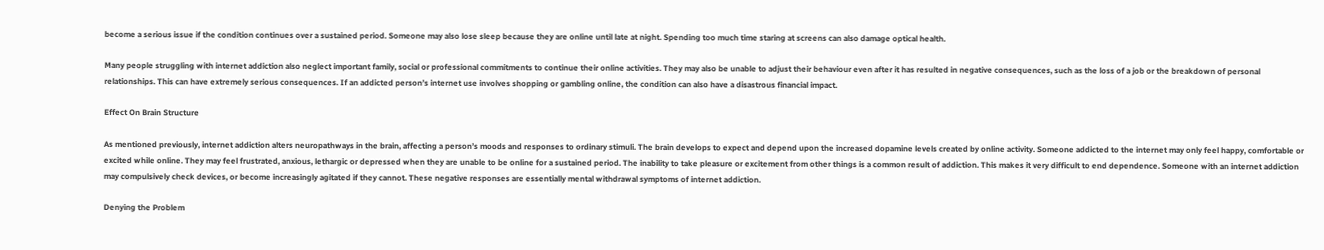become a serious issue if the condition continues over a sustained period. Someone may also lose sleep because they are online until late at night. Spending too much time staring at screens can also damage optical health.

Many people struggling with internet addiction also neglect important family, social or professional commitments to continue their online activities. They may also be unable to adjust their behaviour even after it has resulted in negative consequences, such as the loss of a job or the breakdown of personal relationships. This can have extremely serious consequences. If an addicted person’s internet use involves shopping or gambling online, the condition can also have a disastrous financial impact.

Effect On Brain Structure

As mentioned previously, internet addiction alters neuropathways in the brain, affecting a person’s moods and responses to ordinary stimuli. The brain develops to expect and depend upon the increased dopamine levels created by online activity. Someone addicted to the internet may only feel happy, comfortable or excited while online. They may feel frustrated, anxious, lethargic or depressed when they are unable to be online for a sustained period. The inability to take pleasure or excitement from other things is a common result of addiction. This makes it very difficult to end dependence. Someone with an internet addiction may compulsively check devices, or become increasingly agitated if they cannot. These negative responses are essentially mental withdrawal symptoms of internet addiction.

Denying the Problem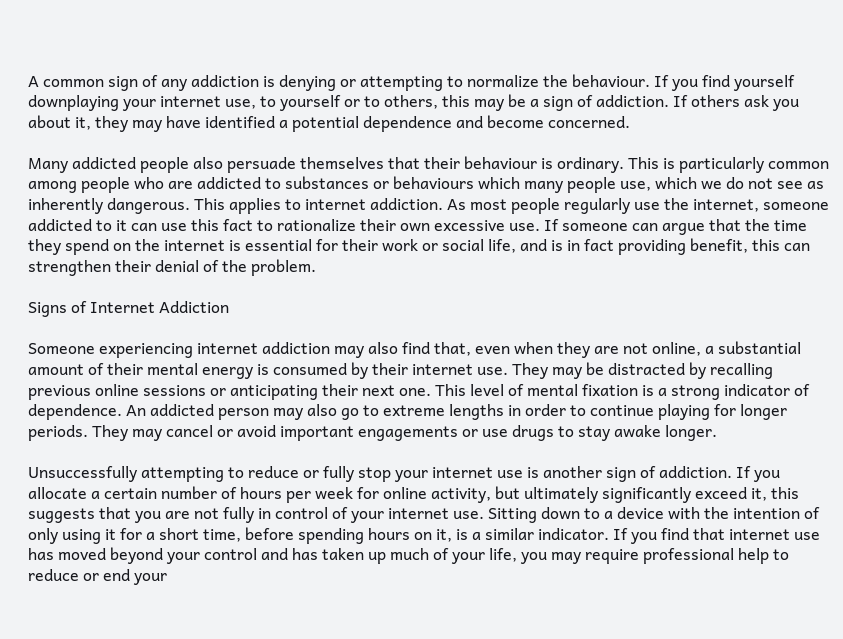A common sign of any addiction is denying or attempting to normalize the behaviour. If you find yourself downplaying your internet use, to yourself or to others, this may be a sign of addiction. If others ask you about it, they may have identified a potential dependence and become concerned.

Many addicted people also persuade themselves that their behaviour is ordinary. This is particularly common among people who are addicted to substances or behaviours which many people use, which we do not see as inherently dangerous. This applies to internet addiction. As most people regularly use the internet, someone addicted to it can use this fact to rationalize their own excessive use. If someone can argue that the time they spend on the internet is essential for their work or social life, and is in fact providing benefit, this can strengthen their denial of the problem.

Signs of Internet Addiction

Someone experiencing internet addiction may also find that, even when they are not online, a substantial amount of their mental energy is consumed by their internet use. They may be distracted by recalling previous online sessions or anticipating their next one. This level of mental fixation is a strong indicator of dependence. An addicted person may also go to extreme lengths in order to continue playing for longer periods. They may cancel or avoid important engagements or use drugs to stay awake longer.

Unsuccessfully attempting to reduce or fully stop your internet use is another sign of addiction. If you allocate a certain number of hours per week for online activity, but ultimately significantly exceed it, this suggests that you are not fully in control of your internet use. Sitting down to a device with the intention of only using it for a short time, before spending hours on it, is a similar indicator. If you find that internet use has moved beyond your control and has taken up much of your life, you may require professional help to reduce or end your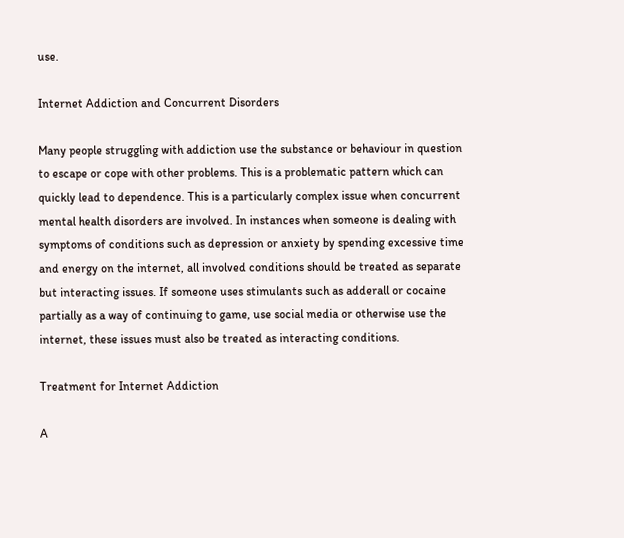use.

Internet Addiction and Concurrent Disorders

Many people struggling with addiction use the substance or behaviour in question to escape or cope with other problems. This is a problematic pattern which can quickly lead to dependence. This is a particularly complex issue when concurrent mental health disorders are involved. In instances when someone is dealing with symptoms of conditions such as depression or anxiety by spending excessive time and energy on the internet, all involved conditions should be treated as separate but interacting issues. If someone uses stimulants such as adderall or cocaine partially as a way of continuing to game, use social media or otherwise use the internet, these issues must also be treated as interacting conditions.

Treatment for Internet Addiction

A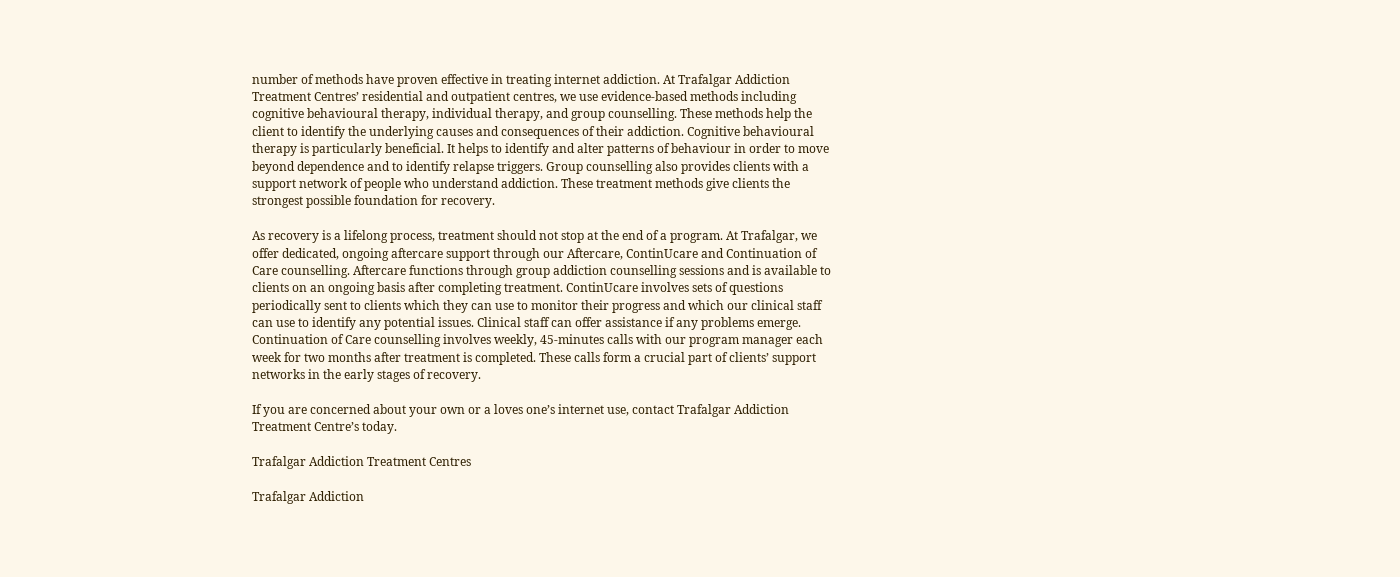number of methods have proven effective in treating internet addiction. At Trafalgar Addiction Treatment Centres’ residential and outpatient centres, we use evidence-based methods including cognitive behavioural therapy, individual therapy, and group counselling. These methods help the client to identify the underlying causes and consequences of their addiction. Cognitive behavioural therapy is particularly beneficial. It helps to identify and alter patterns of behaviour in order to move beyond dependence and to identify relapse triggers. Group counselling also provides clients with a support network of people who understand addiction. These treatment methods give clients the strongest possible foundation for recovery.

As recovery is a lifelong process, treatment should not stop at the end of a program. At Trafalgar, we offer dedicated, ongoing aftercare support through our Aftercare, ContinUcare and Continuation of Care counselling. Aftercare functions through group addiction counselling sessions and is available to clients on an ongoing basis after completing treatment. ContinUcare involves sets of questions periodically sent to clients which they can use to monitor their progress and which our clinical staff can use to identify any potential issues. Clinical staff can offer assistance if any problems emerge. Continuation of Care counselling involves weekly, 45-minutes calls with our program manager each week for two months after treatment is completed. These calls form a crucial part of clients’ support networks in the early stages of recovery.

If you are concerned about your own or a loves one’s internet use, contact Trafalgar Addiction Treatment Centre’s today.

Trafalgar Addiction Treatment Centres

Trafalgar Addiction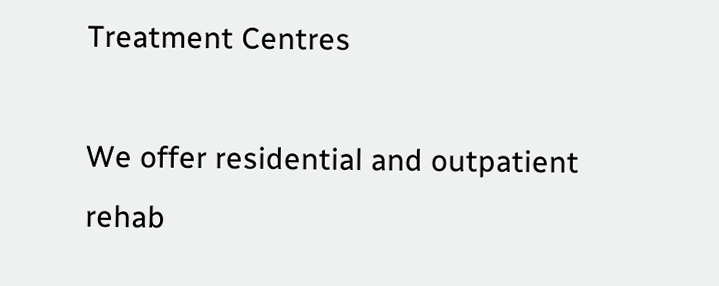Treatment Centres

We offer residential and outpatient rehab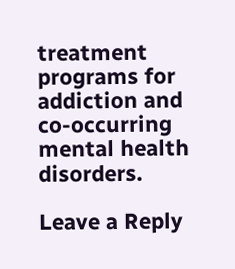treatment programs for addiction and co-occurring mental health disorders.

Leave a Reply